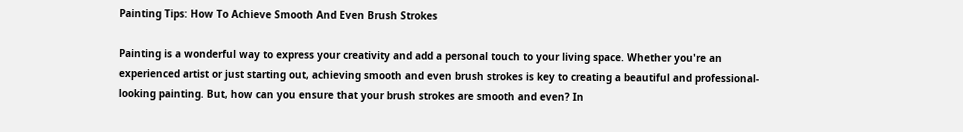Painting Tips: How To Achieve Smooth And Even Brush Strokes

Painting is a wonderful way to express your creativity and add a personal touch to your living space. Whether you're an experienced artist or just starting out, achieving smooth and even brush strokes is key to creating a beautiful and professional-looking painting. But, how can you ensure that your brush strokes are smooth and even? In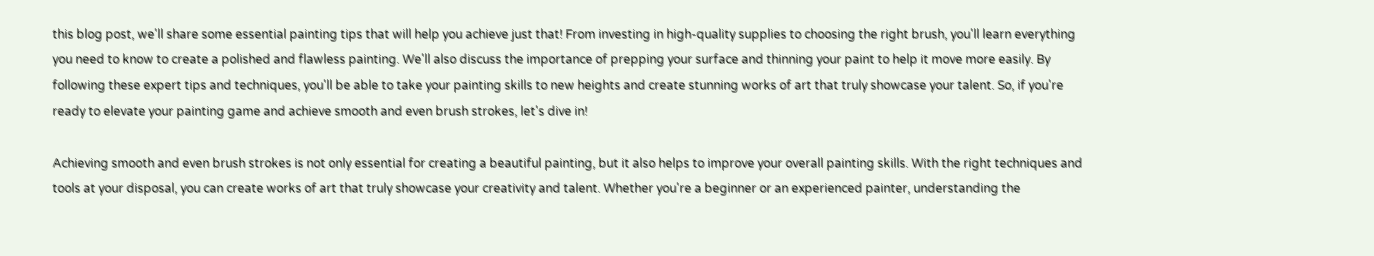this blog post, we'll share some essential painting tips that will help you achieve just that! From investing in high-quality supplies to choosing the right brush, you'll learn everything you need to know to create a polished and flawless painting. We'll also discuss the importance of prepping your surface and thinning your paint to help it move more easily. By following these expert tips and techniques, you'll be able to take your painting skills to new heights and create stunning works of art that truly showcase your talent. So, if you're ready to elevate your painting game and achieve smooth and even brush strokes, let's dive in!

Achieving smooth and even brush strokes is not only essential for creating a beautiful painting, but it also helps to improve your overall painting skills. With the right techniques and tools at your disposal, you can create works of art that truly showcase your creativity and talent. Whether you're a beginner or an experienced painter, understanding the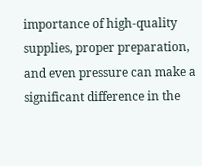importance of high-quality supplies, proper preparation, and even pressure can make a significant difference in the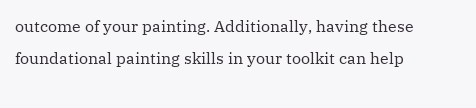outcome of your painting. Additionally, having these foundational painting skills in your toolkit can help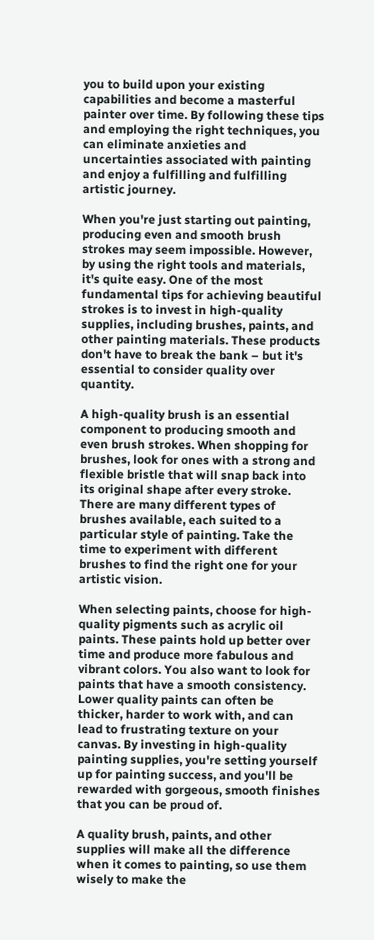you to build upon your existing capabilities and become a masterful painter over time. By following these tips and employing the right techniques, you can eliminate anxieties and uncertainties associated with painting and enjoy a fulfilling and fulfilling artistic journey.

When you're just starting out painting, producing even and smooth brush strokes may seem impossible. However, by using the right tools and materials, it's quite easy. One of the most fundamental tips for achieving beautiful strokes is to invest in high-quality supplies, including brushes, paints, and other painting materials. These products don't have to break the bank – but it's essential to consider quality over quantity.

A high-quality brush is an essential component to producing smooth and even brush strokes. When shopping for brushes, look for ones with a strong and flexible bristle that will snap back into its original shape after every stroke. There are many different types of brushes available, each suited to a particular style of painting. Take the time to experiment with different brushes to find the right one for your artistic vision.

When selecting paints, choose for high-quality pigments such as acrylic oil paints. These paints hold up better over time and produce more fabulous and vibrant colors. You also want to look for paints that have a smooth consistency. Lower quality paints can often be thicker, harder to work with, and can lead to frustrating texture on your canvas. By investing in high-quality painting supplies, you're setting yourself up for painting success, and you'll be rewarded with gorgeous, smooth finishes that you can be proud of.

A quality brush, paints, and other supplies will make all the difference when it comes to painting, so use them wisely to make the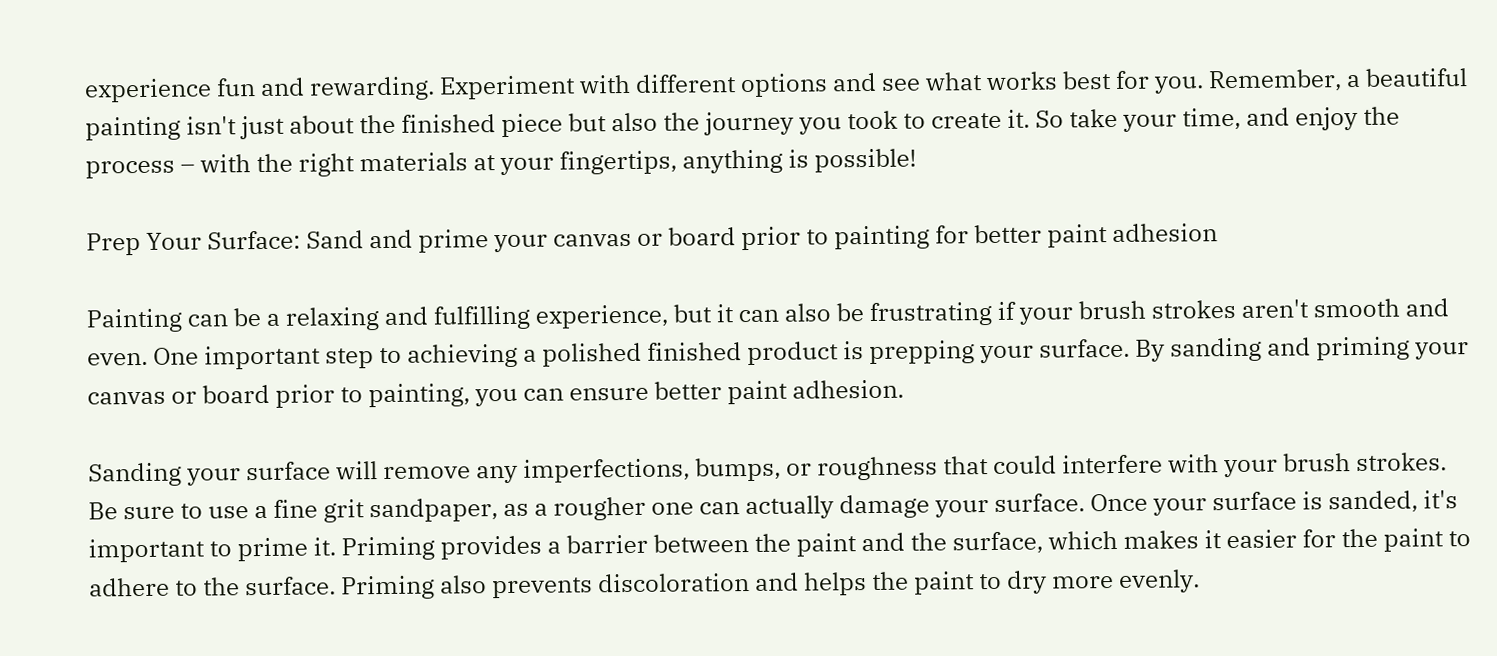experience fun and rewarding. Experiment with different options and see what works best for you. Remember, a beautiful painting isn't just about the finished piece but also the journey you took to create it. So take your time, and enjoy the process – with the right materials at your fingertips, anything is possible!

Prep Your Surface: Sand and prime your canvas or board prior to painting for better paint adhesion

Painting can be a relaxing and fulfilling experience, but it can also be frustrating if your brush strokes aren't smooth and even. One important step to achieving a polished finished product is prepping your surface. By sanding and priming your canvas or board prior to painting, you can ensure better paint adhesion.

Sanding your surface will remove any imperfections, bumps, or roughness that could interfere with your brush strokes. Be sure to use a fine grit sandpaper, as a rougher one can actually damage your surface. Once your surface is sanded, it's important to prime it. Priming provides a barrier between the paint and the surface, which makes it easier for the paint to adhere to the surface. Priming also prevents discoloration and helps the paint to dry more evenly.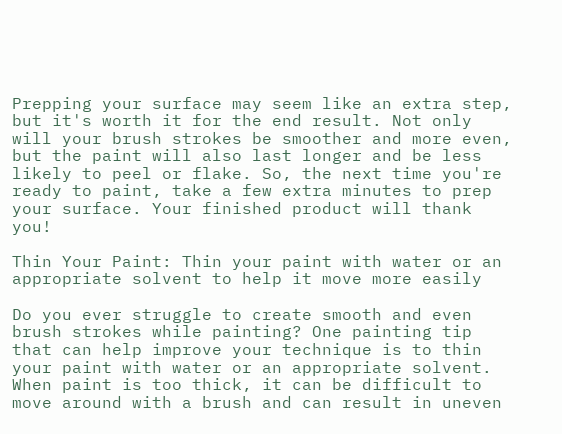Prepping your surface may seem like an extra step, but it's worth it for the end result. Not only will your brush strokes be smoother and more even, but the paint will also last longer and be less likely to peel or flake. So, the next time you're ready to paint, take a few extra minutes to prep your surface. Your finished product will thank you!

Thin Your Paint: Thin your paint with water or an appropriate solvent to help it move more easily

Do you ever struggle to create smooth and even brush strokes while painting? One painting tip that can help improve your technique is to thin your paint with water or an appropriate solvent. When paint is too thick, it can be difficult to move around with a brush and can result in uneven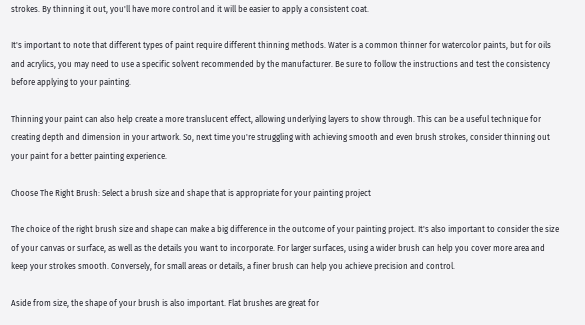strokes. By thinning it out, you'll have more control and it will be easier to apply a consistent coat.

It's important to note that different types of paint require different thinning methods. Water is a common thinner for watercolor paints, but for oils and acrylics, you may need to use a specific solvent recommended by the manufacturer. Be sure to follow the instructions and test the consistency before applying to your painting.

Thinning your paint can also help create a more translucent effect, allowing underlying layers to show through. This can be a useful technique for creating depth and dimension in your artwork. So, next time you're struggling with achieving smooth and even brush strokes, consider thinning out your paint for a better painting experience.

Choose The Right Brush: Select a brush size and shape that is appropriate for your painting project

The choice of the right brush size and shape can make a big difference in the outcome of your painting project. It's also important to consider the size of your canvas or surface, as well as the details you want to incorporate. For larger surfaces, using a wider brush can help you cover more area and keep your strokes smooth. Conversely, for small areas or details, a finer brush can help you achieve precision and control.

Aside from size, the shape of your brush is also important. Flat brushes are great for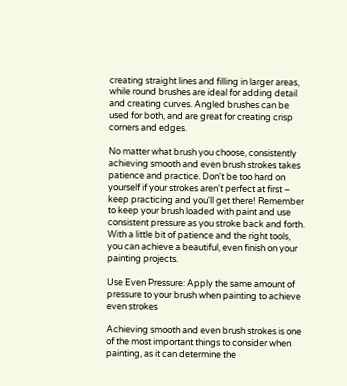creating straight lines and filling in larger areas, while round brushes are ideal for adding detail and creating curves. Angled brushes can be used for both, and are great for creating crisp corners and edges.

No matter what brush you choose, consistently achieving smooth and even brush strokes takes patience and practice. Don't be too hard on yourself if your strokes aren't perfect at first – keep practicing and you'll get there! Remember to keep your brush loaded with paint and use consistent pressure as you stroke back and forth. With a little bit of patience and the right tools, you can achieve a beautiful, even finish on your painting projects.

Use Even Pressure: Apply the same amount of pressure to your brush when painting to achieve even strokes

Achieving smooth and even brush strokes is one of the most important things to consider when painting, as it can determine the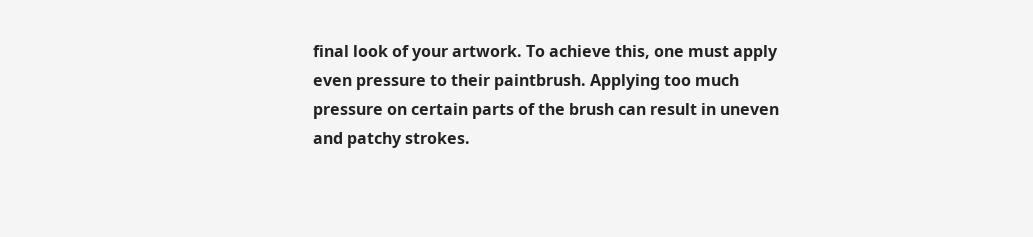final look of your artwork. To achieve this, one must apply even pressure to their paintbrush. Applying too much pressure on certain parts of the brush can result in uneven and patchy strokes.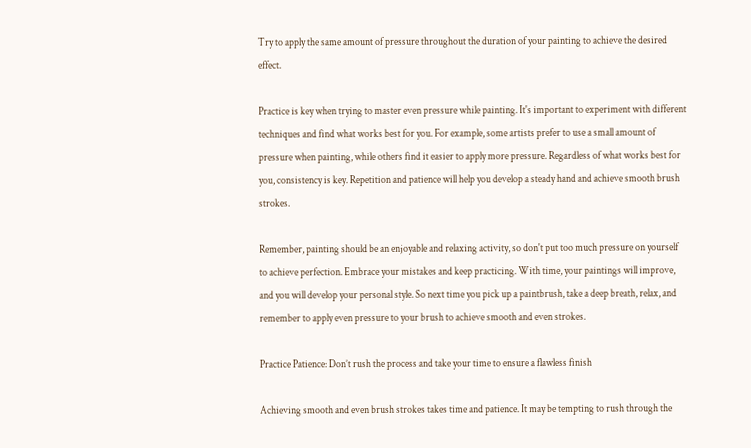Try to apply the same amount of pressure throughout the duration of your painting to achieve the desired effect.

Practice is key when trying to master even pressure while painting. It's important to experiment with different techniques and find what works best for you. For example, some artists prefer to use a small amount of pressure when painting, while others find it easier to apply more pressure. Regardless of what works best for you, consistency is key. Repetition and patience will help you develop a steady hand and achieve smooth brush strokes.

Remember, painting should be an enjoyable and relaxing activity, so don't put too much pressure on yourself to achieve perfection. Embrace your mistakes and keep practicing. With time, your paintings will improve, and you will develop your personal style. So next time you pick up a paintbrush, take a deep breath, relax, and remember to apply even pressure to your brush to achieve smooth and even strokes.

Practice Patience: Don’t rush the process and take your time to ensure a flawless finish

Achieving smooth and even brush strokes takes time and patience. It may be tempting to rush through the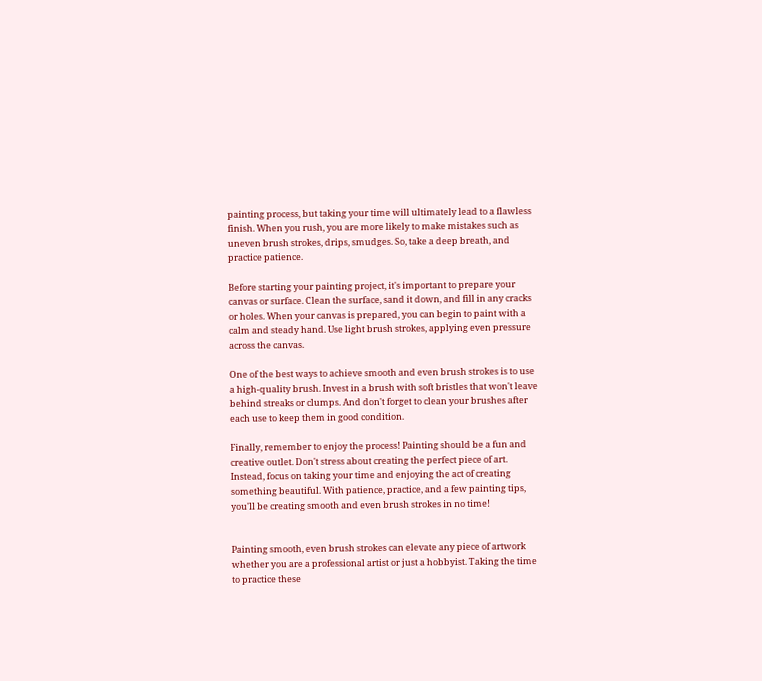painting process, but taking your time will ultimately lead to a flawless finish. When you rush, you are more likely to make mistakes such as uneven brush strokes, drips, smudges. So, take a deep breath, and practice patience.

Before starting your painting project, it's important to prepare your canvas or surface. Clean the surface, sand it down, and fill in any cracks or holes. When your canvas is prepared, you can begin to paint with a calm and steady hand. Use light brush strokes, applying even pressure across the canvas.

One of the best ways to achieve smooth and even brush strokes is to use a high-quality brush. Invest in a brush with soft bristles that won't leave behind streaks or clumps. And don't forget to clean your brushes after each use to keep them in good condition.

Finally, remember to enjoy the process! Painting should be a fun and creative outlet. Don't stress about creating the perfect piece of art. Instead, focus on taking your time and enjoying the act of creating something beautiful. With patience, practice, and a few painting tips, you'll be creating smooth and even brush strokes in no time!


Painting smooth, even brush strokes can elevate any piece of artwork whether you are a professional artist or just a hobbyist. Taking the time to practice these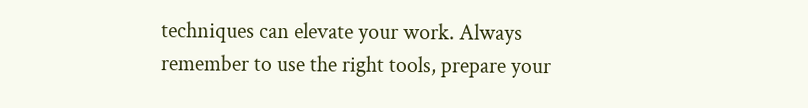techniques can elevate your work. Always remember to use the right tools, prepare your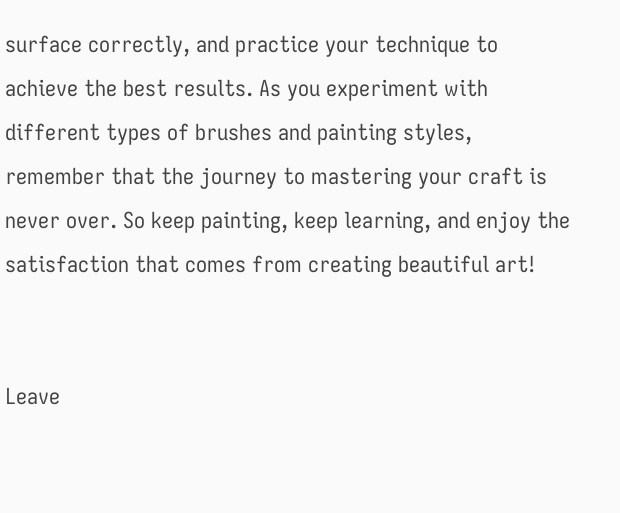surface correctly, and practice your technique to achieve the best results. As you experiment with different types of brushes and painting styles, remember that the journey to mastering your craft is never over. So keep painting, keep learning, and enjoy the satisfaction that comes from creating beautiful art!


Leave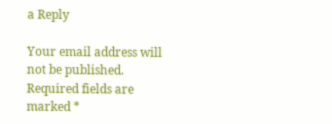a Reply

Your email address will not be published. Required fields are marked *